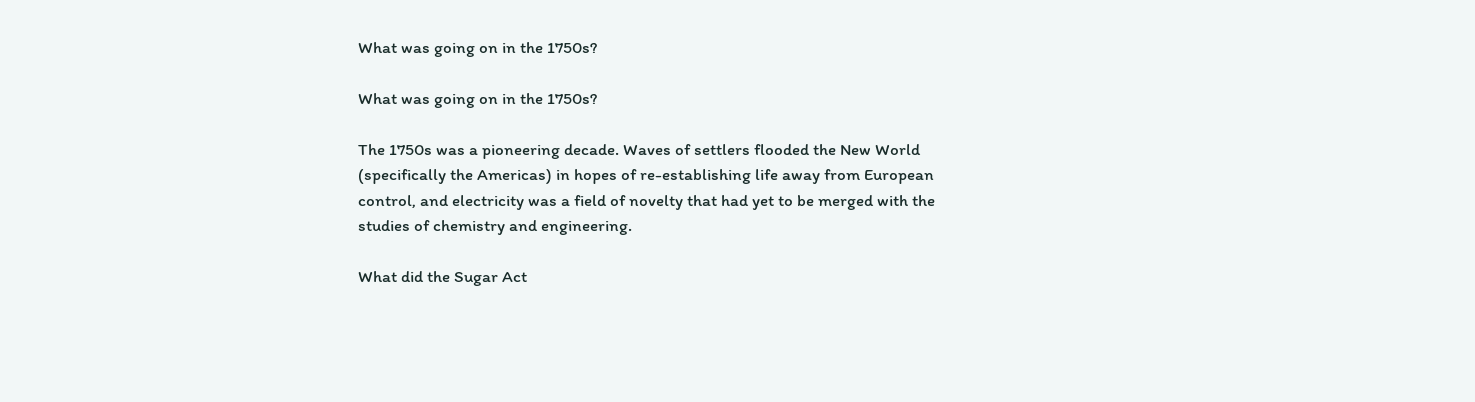What was going on in the 1750s?

What was going on in the 1750s?

The 1750s was a pioneering decade. Waves of settlers flooded the New World (specifically the Americas) in hopes of re-establishing life away from European control, and electricity was a field of novelty that had yet to be merged with the studies of chemistry and engineering.

What did the Sugar Act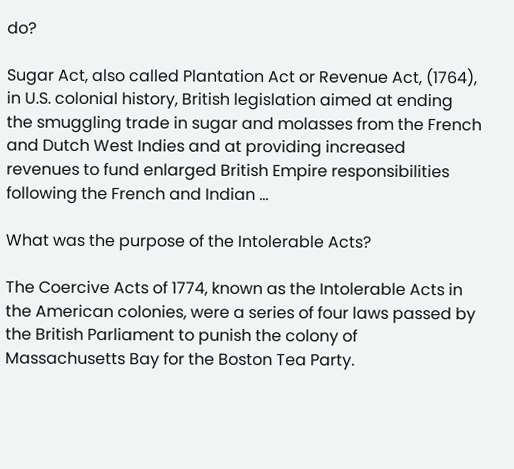do?

Sugar Act, also called Plantation Act or Revenue Act, (1764), in U.S. colonial history, British legislation aimed at ending the smuggling trade in sugar and molasses from the French and Dutch West Indies and at providing increased revenues to fund enlarged British Empire responsibilities following the French and Indian …

What was the purpose of the Intolerable Acts?

The Coercive Acts of 1774, known as the Intolerable Acts in the American colonies, were a series of four laws passed by the British Parliament to punish the colony of Massachusetts Bay for the Boston Tea Party.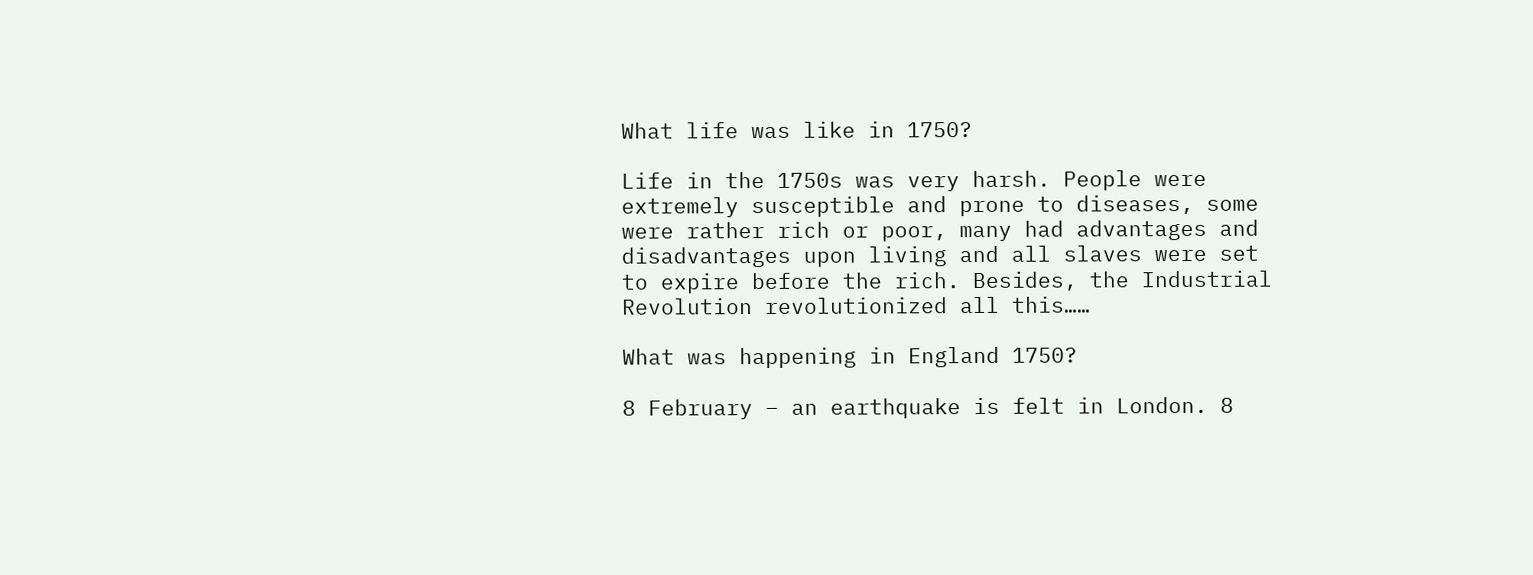What life was like in 1750?

Life in the 1750s was very harsh. People were extremely susceptible and prone to diseases, some were rather rich or poor, many had advantages and disadvantages upon living and all slaves were set to expire before the rich. Besides, the Industrial Revolution revolutionized all this……

What was happening in England 1750?

8 February – an earthquake is felt in London. 8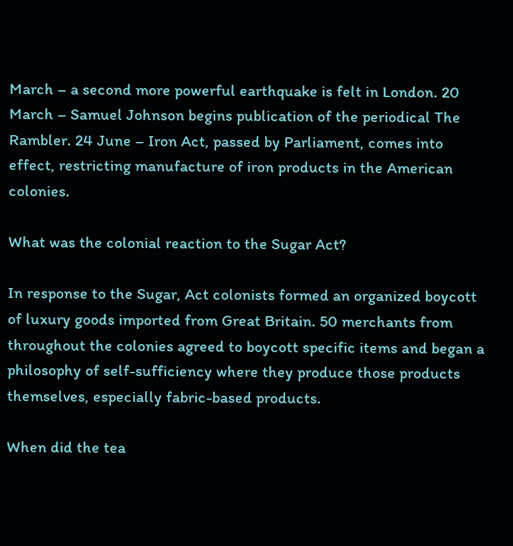March – a second more powerful earthquake is felt in London. 20 March – Samuel Johnson begins publication of the periodical The Rambler. 24 June – Iron Act, passed by Parliament, comes into effect, restricting manufacture of iron products in the American colonies.

What was the colonial reaction to the Sugar Act?

In response to the Sugar, Act colonists formed an organized boycott of luxury goods imported from Great Britain. 50 merchants from throughout the colonies agreed to boycott specific items and began a philosophy of self-sufficiency where they produce those products themselves, especially fabric-based products.

When did the tea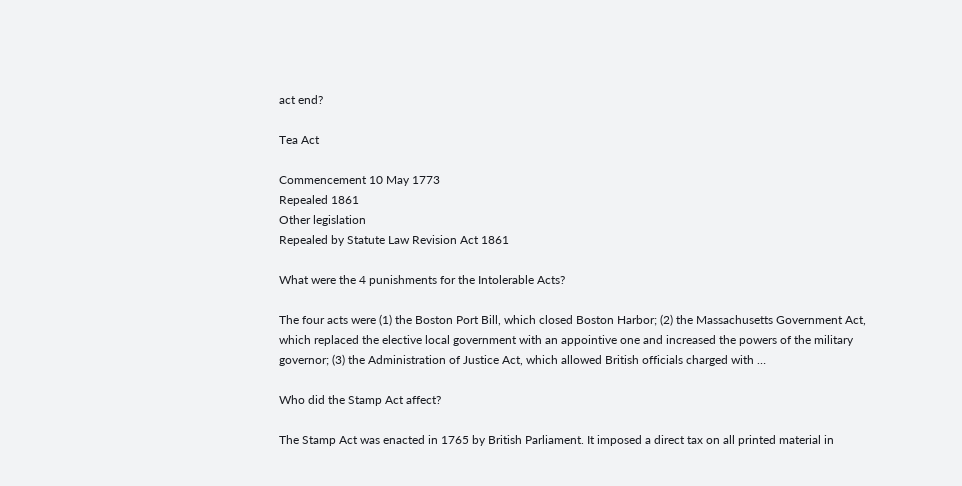act end?

Tea Act

Commencement 10 May 1773
Repealed 1861
Other legislation
Repealed by Statute Law Revision Act 1861

What were the 4 punishments for the Intolerable Acts?

The four acts were (1) the Boston Port Bill, which closed Boston Harbor; (2) the Massachusetts Government Act, which replaced the elective local government with an appointive one and increased the powers of the military governor; (3) the Administration of Justice Act, which allowed British officials charged with …

Who did the Stamp Act affect?

The Stamp Act was enacted in 1765 by British Parliament. It imposed a direct tax on all printed material in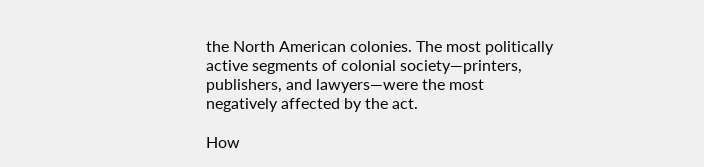the North American colonies. The most politically active segments of colonial society—printers, publishers, and lawyers—were the most negatively affected by the act.

How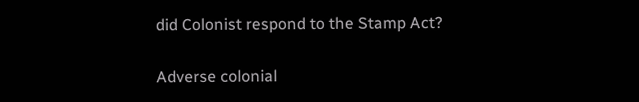did Colonist respond to the Stamp Act?

Adverse colonial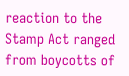reaction to the Stamp Act ranged from boycotts of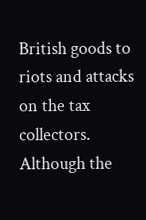British goods to riots and attacks on the tax collectors. Although the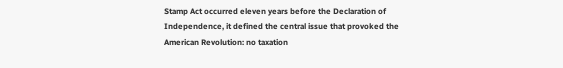Stamp Act occurred eleven years before the Declaration of Independence, it defined the central issue that provoked the American Revolution: no taxation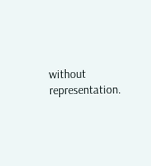without representation.